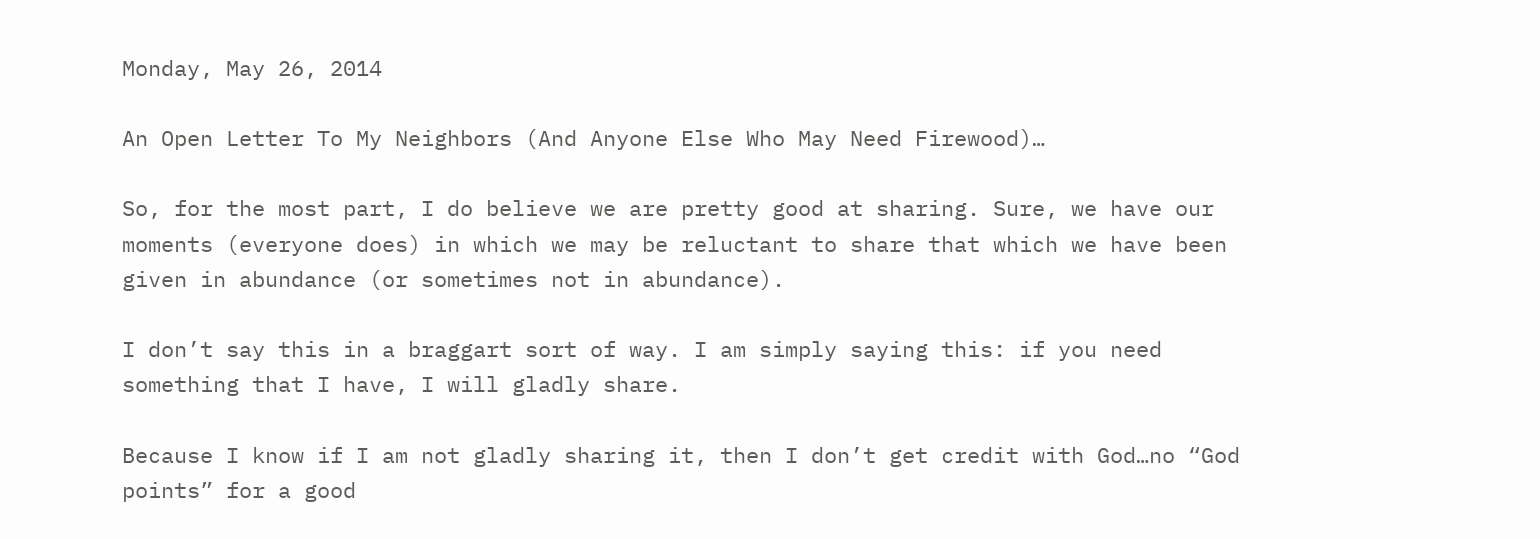Monday, May 26, 2014

An Open Letter To My Neighbors (And Anyone Else Who May Need Firewood)…

So, for the most part, I do believe we are pretty good at sharing. Sure, we have our moments (everyone does) in which we may be reluctant to share that which we have been given in abundance (or sometimes not in abundance).

I don’t say this in a braggart sort of way. I am simply saying this: if you need something that I have, I will gladly share.

Because I know if I am not gladly sharing it, then I don’t get credit with God…no “God points” for a good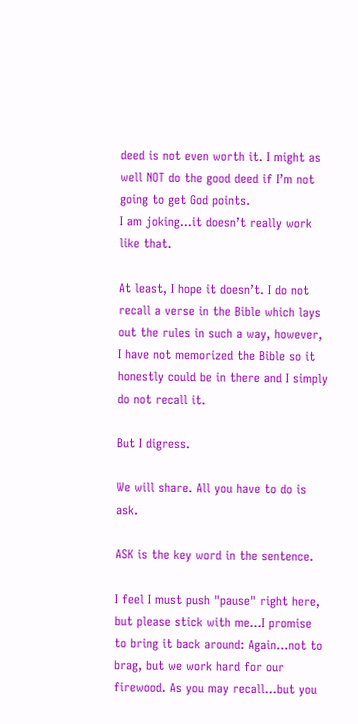deed is not even worth it. I might as well NOT do the good deed if I’m not going to get God points.
I am joking…it doesn’t really work like that.

At least, I hope it doesn’t. I do not recall a verse in the Bible which lays out the rules in such a way, however, I have not memorized the Bible so it honestly could be in there and I simply do not recall it.

But I digress.

We will share. All you have to do is ask.

ASK is the key word in the sentence.

I feel I must push "pause" right here, but please stick with me...I promise to bring it back around: Again...not to brag, but we work hard for our firewood. As you may recall...but you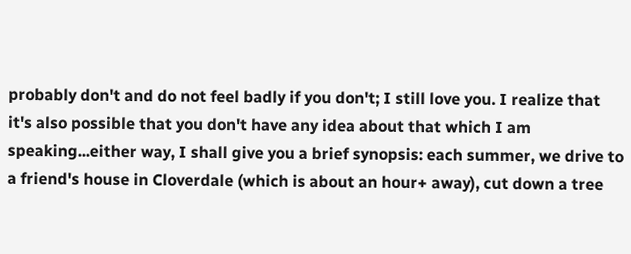probably don't and do not feel badly if you don't; I still love you. I realize that it's also possible that you don't have any idea about that which I am speaking...either way, I shall give you a brief synopsis: each summer, we drive to a friend's house in Cloverdale (which is about an hour+ away), cut down a tree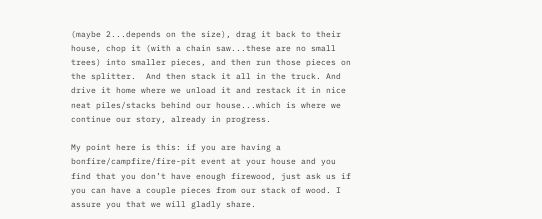(maybe 2...depends on the size), drag it back to their house, chop it (with a chain saw...these are no small trees) into smaller pieces, and then run those pieces on the splitter.  And then stack it all in the truck. And drive it home where we unload it and restack it in nice neat piles/stacks behind our house...which is where we continue our story, already in progress.

My point here is this: if you are having a bonfire/campfire/fire-pit event at your house and you find that you don’t have enough firewood, just ask us if you can have a couple pieces from our stack of wood. I assure you that we will gladly share.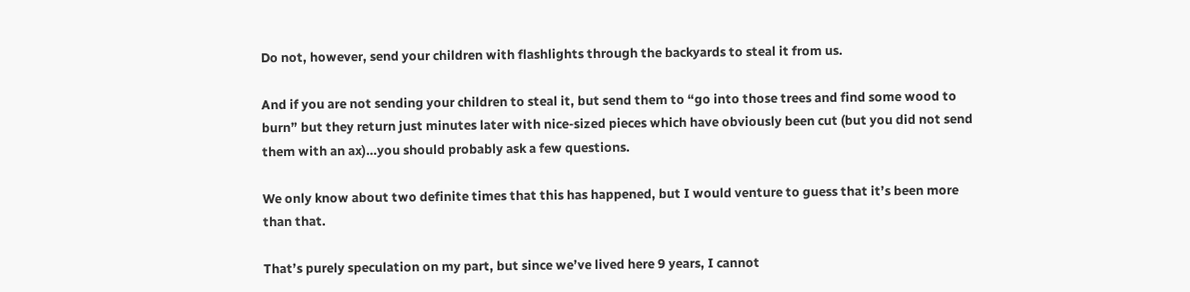Do not, however, send your children with flashlights through the backyards to steal it from us.

And if you are not sending your children to steal it, but send them to “go into those trees and find some wood to burn” but they return just minutes later with nice-sized pieces which have obviously been cut (but you did not send them with an ax)…you should probably ask a few questions.

We only know about two definite times that this has happened, but I would venture to guess that it’s been more than that.

That’s purely speculation on my part, but since we’ve lived here 9 years, I cannot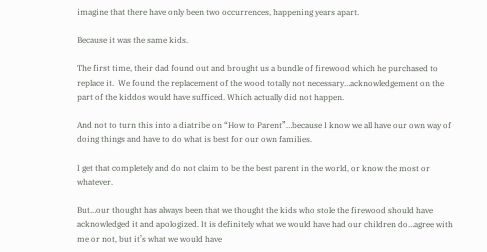imagine that there have only been two occurrences, happening years apart.

Because it was the same kids.

The first time, their dad found out and brought us a bundle of firewood which he purchased to replace it.  We found the replacement of the wood totally not necessary…acknowledgement on the part of the kiddos would have sufficed. Which actually did not happen.

And not to turn this into a diatribe on “How to Parent”…because I know we all have our own way of doing things and have to do what is best for our own families.

I get that completely and do not claim to be the best parent in the world, or know the most or whatever.

But…our thought has always been that we thought the kids who stole the firewood should have acknowledged it and apologized. It is definitely what we would have had our children do…agree with me or not, but it’s what we would have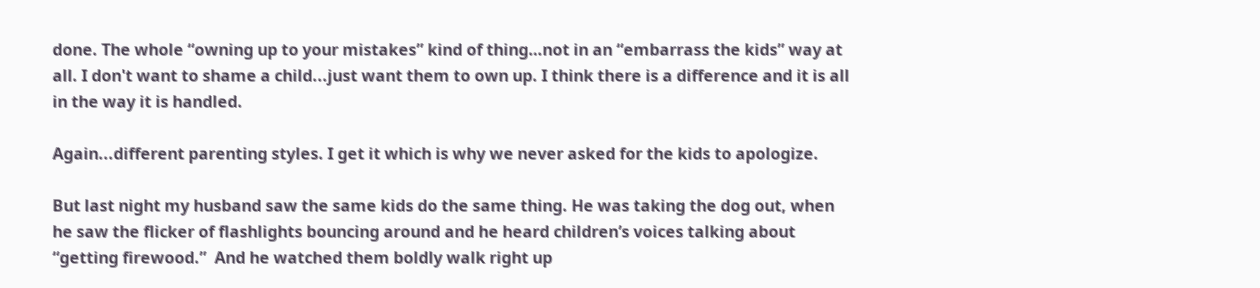done. The whole “owning up to your mistakes” kind of thing…not in an “embarrass the kids” way at all. I don't want to shame a child...just want them to own up. I think there is a difference and it is all in the way it is handled.

Again...different parenting styles. I get it which is why we never asked for the kids to apologize.

But last night my husband saw the same kids do the same thing. He was taking the dog out, when he saw the flicker of flashlights bouncing around and he heard children’s voices talking about “getting firewood.”  And he watched them boldly walk right up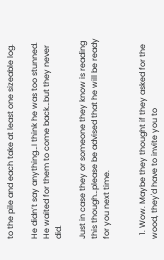to the pile and each take at least one sizeable log.

He didn’t say anything…I think he was too stunned. He waited for them to come back…but they never did.

Just in case they or someone they know is reading this though…please be advised that he will be ready for you next time.


  1. Wow. Maybe they thought if they asked for the wood, they'd have to invite you to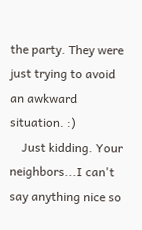the party. They were just trying to avoid an awkward situation. :)
    Just kidding. Your neighbors...I can't say anything nice so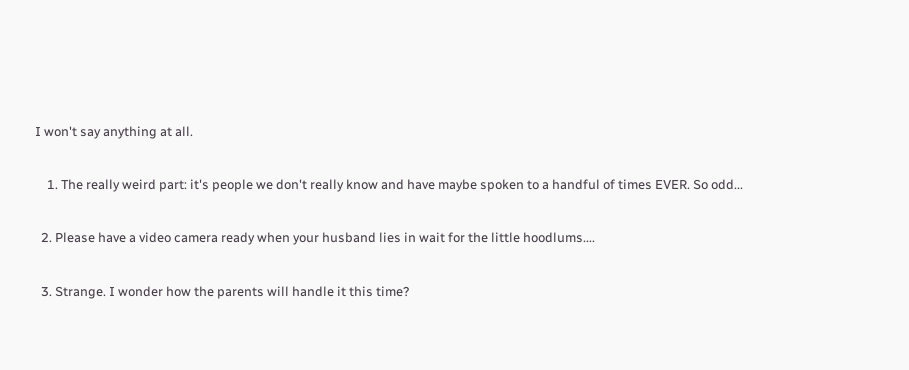I won't say anything at all.

    1. The really weird part: it's people we don't really know and have maybe spoken to a handful of times EVER. So odd...

  2. Please have a video camera ready when your husband lies in wait for the little hoodlums....

  3. Strange. I wonder how the parents will handle it this time?